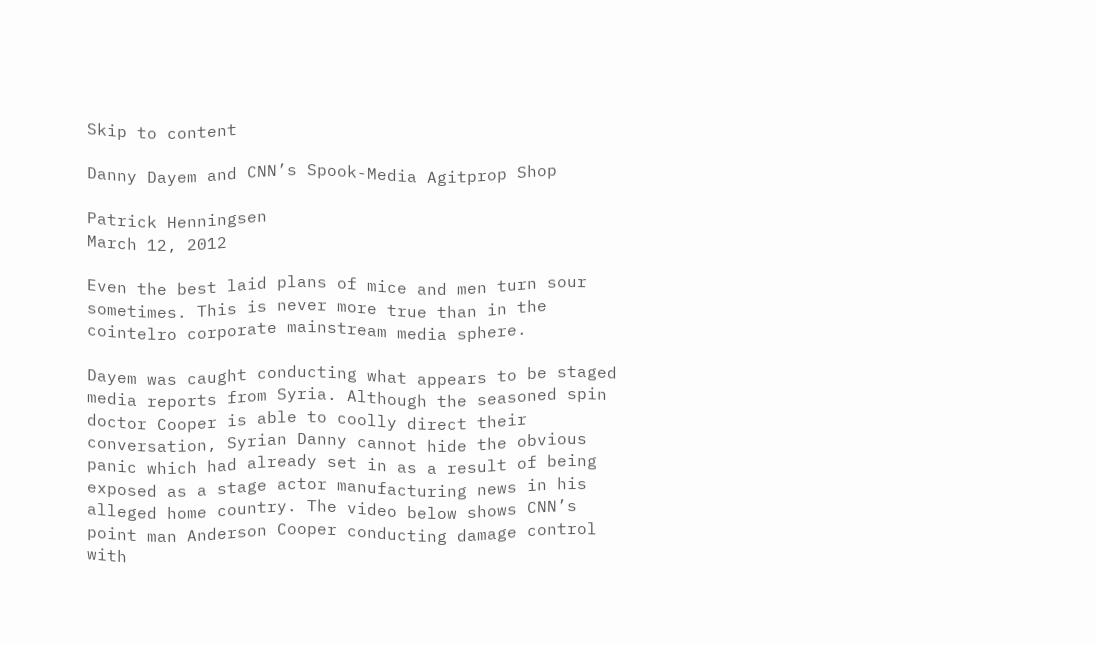Skip to content

Danny Dayem and CNN’s Spook-Media Agitprop Shop

Patrick Henningsen
March 12, 2012

Even the best laid plans of mice and men turn sour sometimes. This is never more true than in the cointelro corporate mainstream media sphere.

Dayem was caught conducting what appears to be staged media reports from Syria. Although the seasoned spin doctor Cooper is able to coolly direct their conversation, Syrian Danny cannot hide the obvious panic which had already set in as a result of being exposed as a stage actor manufacturing news in his alleged home country. The video below shows CNN’s point man Anderson Cooper conducting damage control with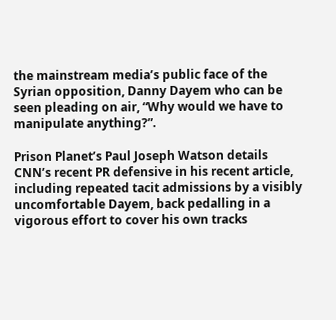the mainstream media’s public face of the Syrian opposition, Danny Dayem who can be seen pleading on air, “Why would we have to manipulate anything?”.

Prison Planet’s Paul Joseph Watson details CNN’s recent PR defensive in his recent article, including repeated tacit admissions by a visibly uncomfortable Dayem, back pedalling in a vigorous effort to cover his own tracks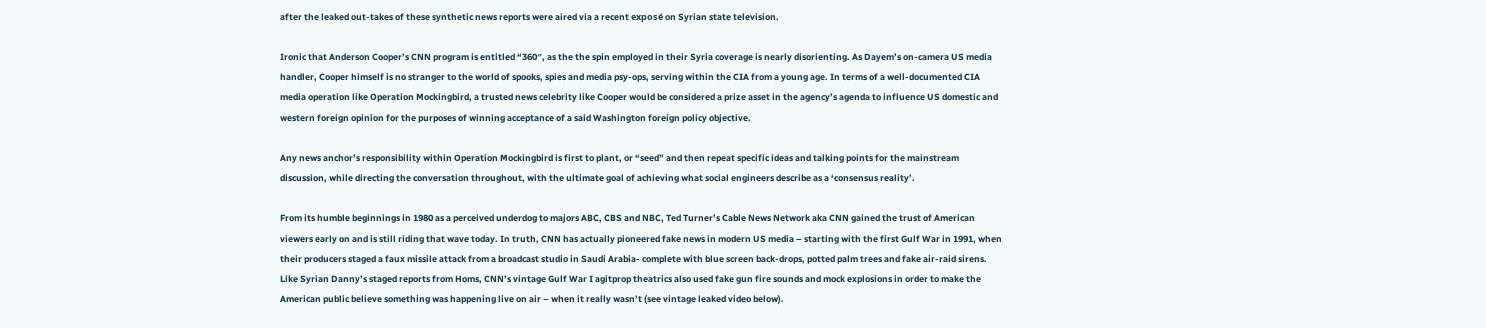after the leaked out-takes of these synthetic news reports were aired via a recent exposé on Syrian state television.

Ironic that Anderson Cooper’s CNN program is entitled “360″, as the the spin employed in their Syria coverage is nearly disorienting. As Dayem’s on-camera US media handler, Cooper himself is no stranger to the world of spooks, spies and media psy-ops, serving within the CIA from a young age. In terms of a well-documented CIA media operation like Operation Mockingbird, a trusted news celebrity like Cooper would be considered a prize asset in the agency’s agenda to influence US domestic and western foreign opinion for the purposes of winning acceptance of a said Washington foreign policy objective.

Any news anchor’s responsibility within Operation Mockingbird is first to plant, or “seed” and then repeat specific ideas and talking points for the mainstream discussion, while directing the conversation throughout, with the ultimate goal of achieving what social engineers describe as a ‘consensus reality’.

From its humble beginnings in 1980 as a perceived underdog to majors ABC, CBS and NBC, Ted Turner’s Cable News Network aka CNN gained the trust of American viewers early on and is still riding that wave today. In truth, CNN has actually pioneered fake news in modern US media – starting with the first Gulf War in 1991, when their producers staged a faux missile attack from a broadcast studio in Saudi Arabia- complete with blue screen back-drops, potted palm trees and fake air-raid sirens. Like Syrian Danny’s staged reports from Homs, CNN’s vintage Gulf War I agitprop theatrics also used fake gun fire sounds and mock explosions in order to make the American public believe something was happening live on air – when it really wasn’t (see vintage leaked video below).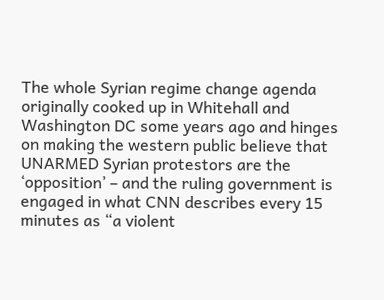The whole Syrian regime change agenda originally cooked up in Whitehall and Washington DC some years ago and hinges on making the western public believe that UNARMED Syrian protestors are the ‘opposition’ – and the ruling government is engaged in what CNN describes every 15 minutes as “a violent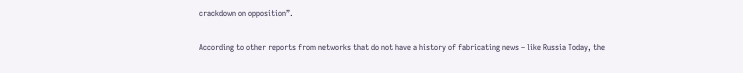crackdown on opposition”.

According to other reports from networks that do not have a history of fabricating news – like Russia Today, the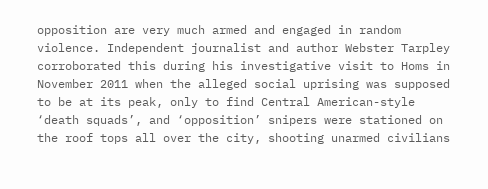opposition are very much armed and engaged in random violence. Independent journalist and author Webster Tarpley corroborated this during his investigative visit to Homs in November 2011 when the alleged social uprising was supposed to be at its peak, only to find Central American-style ‘death squads’, and ‘opposition’ snipers were stationed on the roof tops all over the city, shooting unarmed civilians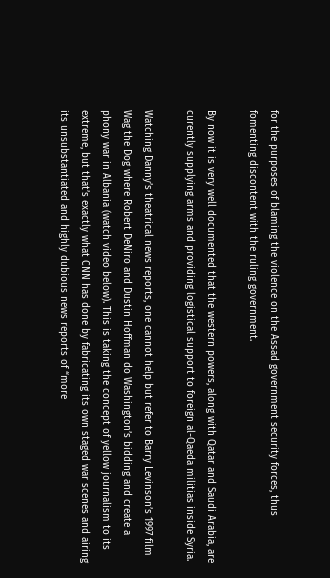for the purposes of blaming the violence on the Assad government security forces, thus fomenting discontent with the ruling government.

By now it is very well documented that the western powers, along with Qatar and Saudi Arabia, are curently supplying arms and providing logistical support to foreign al-Qaeda militias inside Syria.

Watching Danny’s theatrical news reports, one cannot help but refer to Barry Levinson’s 1997 film Wag the Dog where Robert DeNiro and Dustin Hoffman do Washington’s bidding and create a phony war in Albania (watch video below). This is taking the concept of yellow journalism to its extreme, but that’s exactly what CNN has done by fabricating its own staged war scenes and airing its unsubstantiated and highly dubious news reports of “more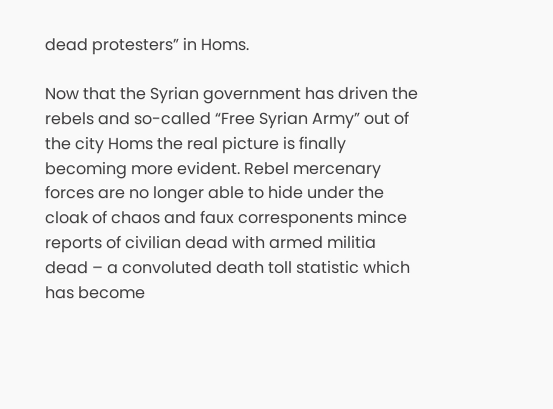dead protesters” in Homs.

Now that the Syrian government has driven the rebels and so-called “Free Syrian Army” out of the city Homs the real picture is finally becoming more evident. Rebel mercenary forces are no longer able to hide under the cloak of chaos and faux corresponents mince reports of civilian dead with armed militia dead – a convoluted death toll statistic which has become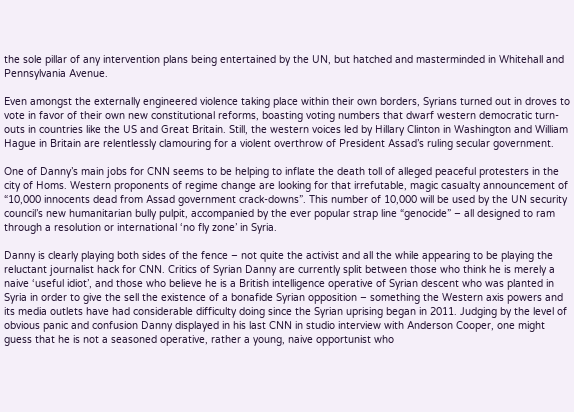the sole pillar of any intervention plans being entertained by the UN, but hatched and masterminded in Whitehall and Pennsylvania Avenue.

Even amongst the externally engineered violence taking place within their own borders, Syrians turned out in droves to vote in favor of their own new constitutional reforms, boasting voting numbers that dwarf western democratic turn-outs in countries like the US and Great Britain. Still, the western voices led by Hillary Clinton in Washington and William Hague in Britain are relentlessly clamouring for a violent overthrow of President Assad’s ruling secular government.

One of Danny’s main jobs for CNN seems to be helping to inflate the death toll of alleged peaceful protesters in the city of Homs. Western proponents of regime change are looking for that irrefutable, magic casualty announcement of “10,000 innocents dead from Assad government crack-downs”. This number of 10,000 will be used by the UN security council’s new humanitarian bully pulpit, accompanied by the ever popular strap line “genocide” – all designed to ram through a resolution or international ‘no fly zone’ in Syria.

Danny is clearly playing both sides of the fence – not quite the activist and all the while appearing to be playing the reluctant journalist hack for CNN. Critics of Syrian Danny are currently split between those who think he is merely a naive ‘useful idiot’, and those who believe he is a British intelligence operative of Syrian descent who was planted in Syria in order to give the sell the existence of a bonafide Syrian opposition – something the Western axis powers and its media outlets have had considerable difficulty doing since the Syrian uprising began in 2011. Judging by the level of obvious panic and confusion Danny displayed in his last CNN in studio interview with Anderson Cooper, one might guess that he is not a seasoned operative, rather a young, naive opportunist who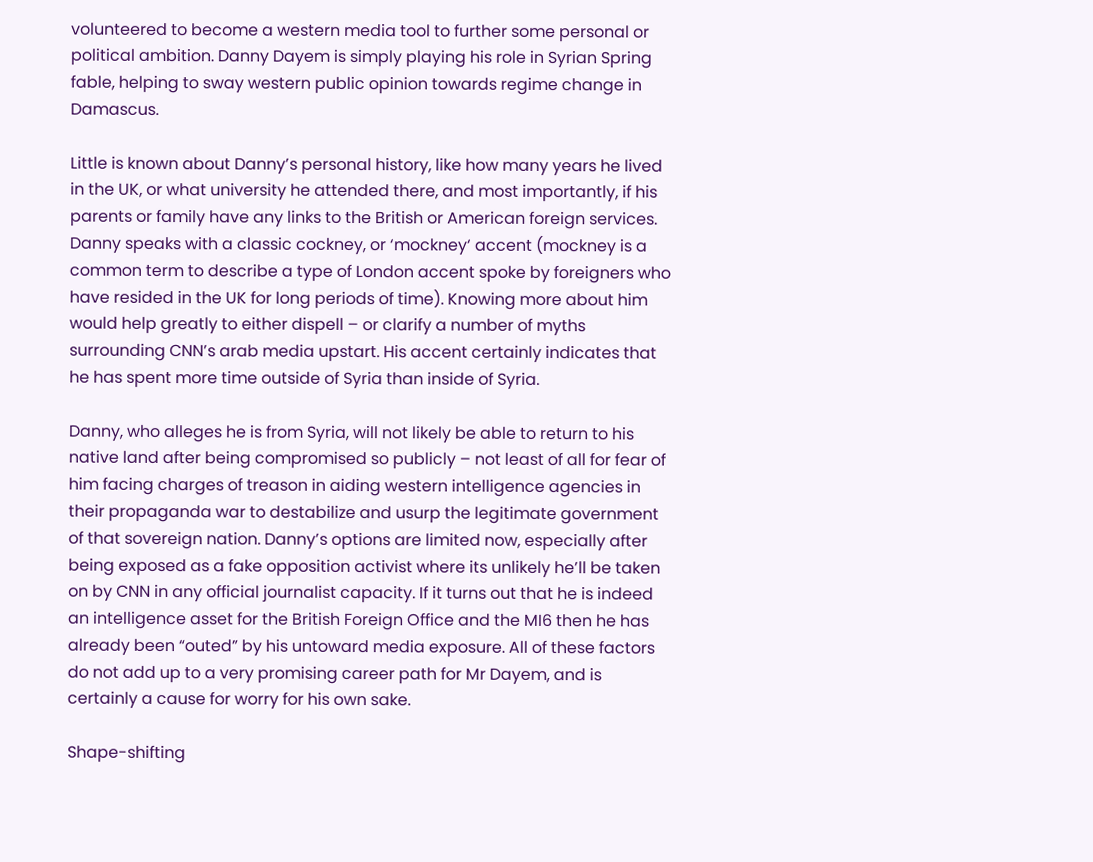volunteered to become a western media tool to further some personal or political ambition. Danny Dayem is simply playing his role in Syrian Spring fable, helping to sway western public opinion towards regime change in Damascus.

Little is known about Danny’s personal history, like how many years he lived in the UK, or what university he attended there, and most importantly, if his parents or family have any links to the British or American foreign services. Danny speaks with a classic cockney, or ‘mockney‘ accent (mockney is a common term to describe a type of London accent spoke by foreigners who have resided in the UK for long periods of time). Knowing more about him would help greatly to either dispell – or clarify a number of myths surrounding CNN’s arab media upstart. His accent certainly indicates that he has spent more time outside of Syria than inside of Syria.

Danny, who alleges he is from Syria, will not likely be able to return to his native land after being compromised so publicly – not least of all for fear of him facing charges of treason in aiding western intelligence agencies in their propaganda war to destabilize and usurp the legitimate government of that sovereign nation. Danny’s options are limited now, especially after being exposed as a fake opposition activist where its unlikely he’ll be taken on by CNN in any official journalist capacity. If it turns out that he is indeed an intelligence asset for the British Foreign Office and the MI6 then he has already been “outed” by his untoward media exposure. All of these factors do not add up to a very promising career path for Mr Dayem, and is certainly a cause for worry for his own sake.

Shape-shifting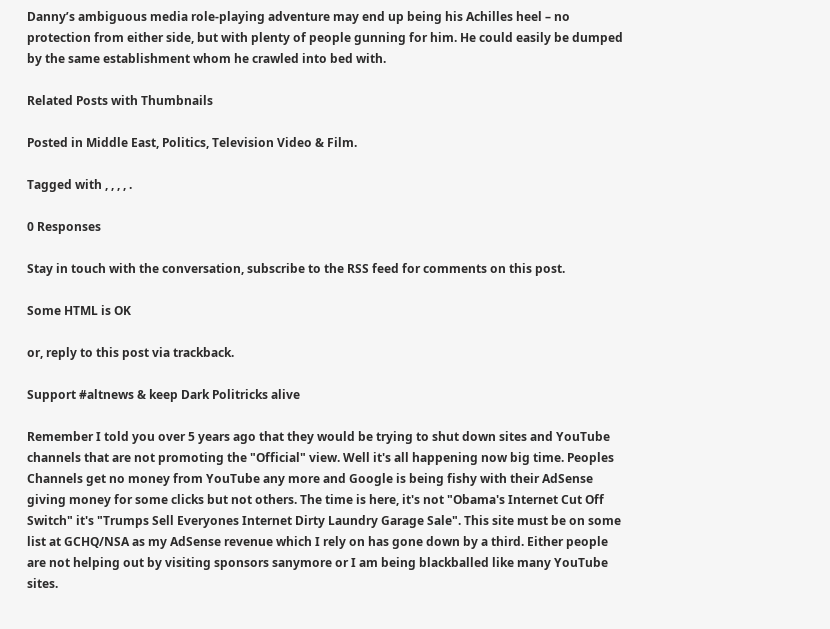Danny’s ambiguous media role-playing adventure may end up being his Achilles heel – no protection from either side, but with plenty of people gunning for him. He could easily be dumped by the same establishment whom he crawled into bed with.

Related Posts with Thumbnails

Posted in Middle East, Politics, Television Video & Film.

Tagged with , , , , .

0 Responses

Stay in touch with the conversation, subscribe to the RSS feed for comments on this post.

Some HTML is OK

or, reply to this post via trackback.

Support #altnews & keep Dark Politricks alive

Remember I told you over 5 years ago that they would be trying to shut down sites and YouTube channels that are not promoting the "Official" view. Well it's all happening now big time. Peoples Channels get no money from YouTube any more and Google is being fishy with their AdSense giving money for some clicks but not others. The time is here, it's not "Obama's Internet Cut Off Switch" it's "Trumps Sell Everyones Internet Dirty Laundry Garage Sale". This site must be on some list at GCHQ/NSA as my AdSense revenue which I rely on has gone down by a third. Either people are not helping out by visiting sponsors sanymore or I am being blackballed like many YouTube sites.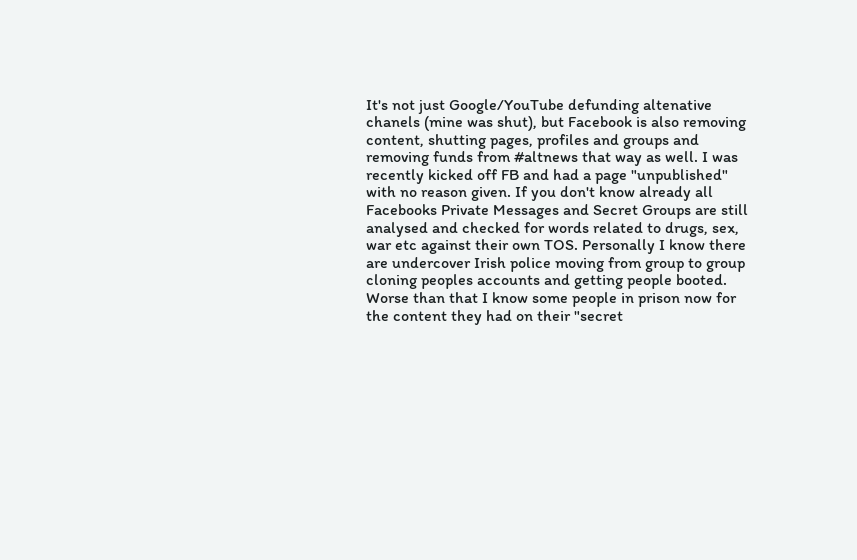It's not just Google/YouTube defunding altenative chanels (mine was shut), but Facebook is also removing content, shutting pages, profiles and groups and removing funds from #altnews that way as well. I was recently kicked off FB and had a page "unpublished" with no reason given. If you don't know already all Facebooks Private Messages and Secret Groups are still analysed and checked for words related to drugs, sex, war etc against their own TOS. Personally I know there are undercover Irish police moving from group to group cloning peoples accounts and getting people booted. Worse than that I know some people in prison now for the content they had on their "secret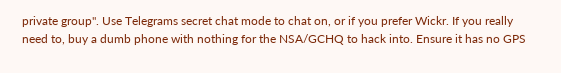private group". Use Telegrams secret chat mode to chat on, or if you prefer Wickr. If you really need to, buy a dumb phone with nothing for the NSA/GCHQ to hack into. Ensure it has no GPS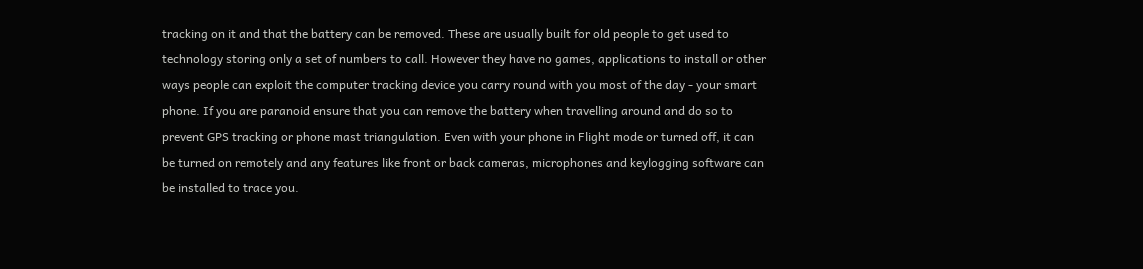tracking on it and that the battery can be removed. These are usually built for old people to get used to technology storing only a set of numbers to call. However they have no games, applications to install or other ways people can exploit the computer tracking device you carry round with you most of the day - your smart phone. If you are paranoid ensure that you can remove the battery when travelling around and do so to prevent GPS tracking or phone mast triangulation. Even with your phone in Flight mode or turned off, it can be turned on remotely and any features like front or back cameras, microphones and keylogging software can be installed to trace you.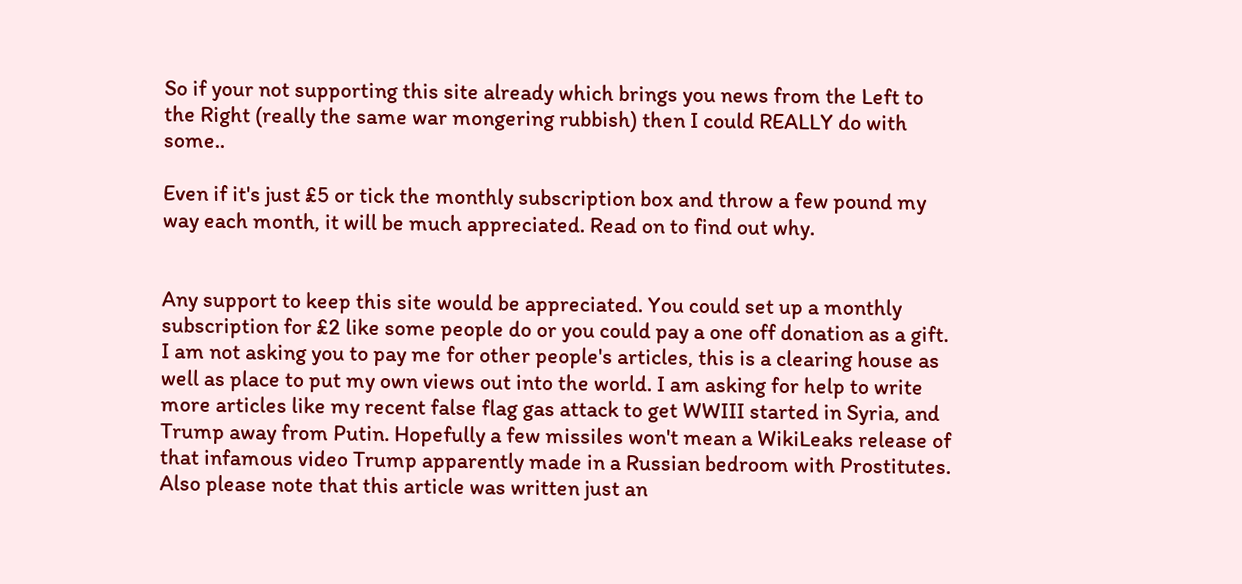So if your not supporting this site already which brings you news from the Left to the Right (really the same war mongering rubbish) then I could REALLY do with some..

Even if it's just £5 or tick the monthly subscription box and throw a few pound my way each month, it will be much appreciated. Read on to find out why.


Any support to keep this site would be appreciated. You could set up a monthly subscription for £2 like some people do or you could pay a one off donation as a gift.
I am not asking you to pay me for other people's articles, this is a clearing house as well as place to put my own views out into the world. I am asking for help to write more articles like my recent false flag gas attack to get WWIII started in Syria, and Trump away from Putin. Hopefully a few missiles won't mean a WikiLeaks release of that infamous video Trump apparently made in a Russian bedroom with Prostitutes. Also please note that this article was written just an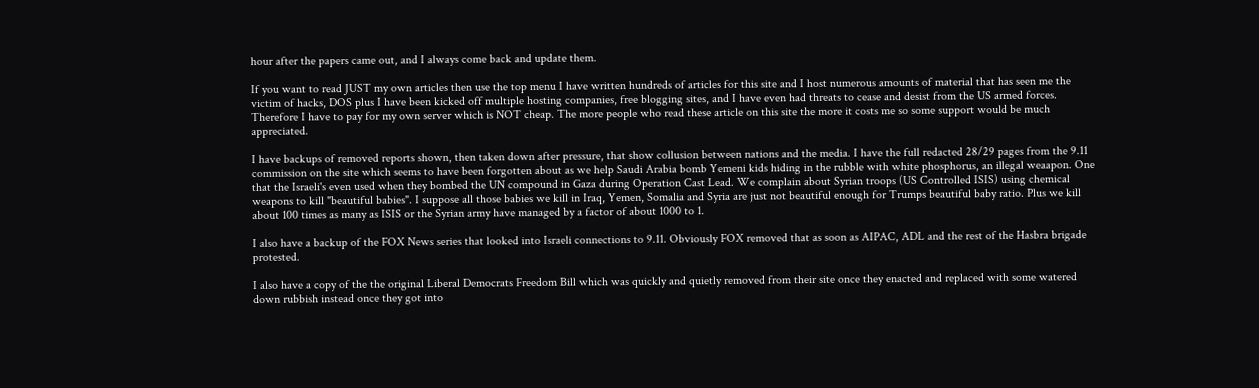hour after the papers came out, and I always come back and update them.

If you want to read JUST my own articles then use the top menu I have written hundreds of articles for this site and I host numerous amounts of material that has seen me the victim of hacks, DOS plus I have been kicked off multiple hosting companies, free blogging sites, and I have even had threats to cease and desist from the US armed forces. Therefore I have to pay for my own server which is NOT cheap. The more people who read these article on this site the more it costs me so some support would be much appreciated.

I have backups of removed reports shown, then taken down after pressure, that show collusion between nations and the media. I have the full redacted 28/29 pages from the 9.11 commission on the site which seems to have been forgotten about as we help Saudi Arabia bomb Yemeni kids hiding in the rubble with white phosphorus, an illegal weaapon. One that the Israeli's even used when they bombed the UN compound in Gaza during Operation Cast Lead. We complain about Syrian troops (US Controlled ISIS) using chemical weapons to kill "beautiful babies". I suppose all those babies we kill in Iraq, Yemen, Somalia and Syria are just not beautiful enough for Trumps beautiful baby ratio. Plus we kill about 100 times as many as ISIS or the Syrian army have managed by a factor of about 1000 to 1.

I also have a backup of the FOX News series that looked into Israeli connections to 9.11. Obviously FOX removed that as soon as AIPAC, ADL and the rest of the Hasbra brigade protested.

I also have a copy of the the original Liberal Democrats Freedom Bill which was quickly and quietly removed from their site once they enacted and replaced with some watered down rubbish instead once they got into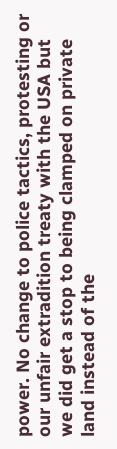power. No change to police tactics, protesting or our unfair extradition treaty with the USA but we did get a stop to being clamped on private land instead of the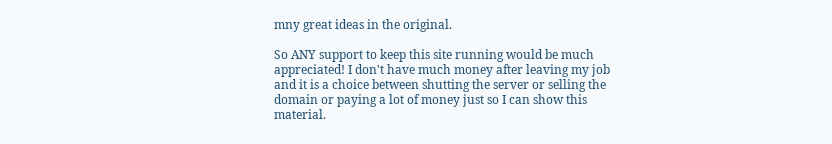mny great ideas in the original.

So ANY support to keep this site running would be much appreciated! I don't have much money after leaving my job and it is a choice between shutting the server or selling the domain or paying a lot of money just so I can show this material.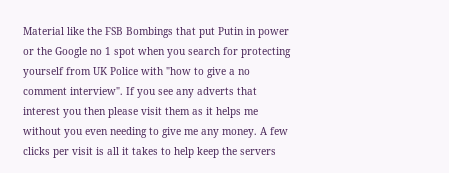Material like the FSB Bombings that put Putin in power or the Google no 1 spot when you search for protecting yourself from UK Police with "how to give a no comment interview". If you see any adverts that interest you then please visit them as it helps me without you even needing to give me any money. A few clicks per visit is all it takes to help keep the servers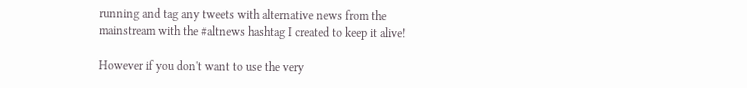running and tag any tweets with alternative news from the mainstream with the #altnews hashtag I created to keep it alive!

However if you don't want to use the very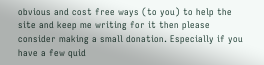obvious and cost free ways (to you) to help the site and keep me writing for it then please consider making a small donation. Especially if you have a few quid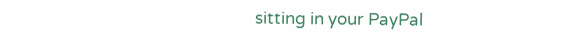sitting in your PayPal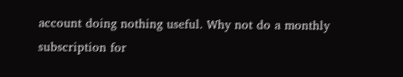account doing nothing useful. Why not do a monthly subscription for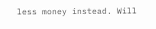less money instead. Will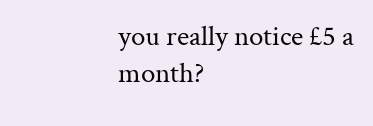you really notice £5 a month?